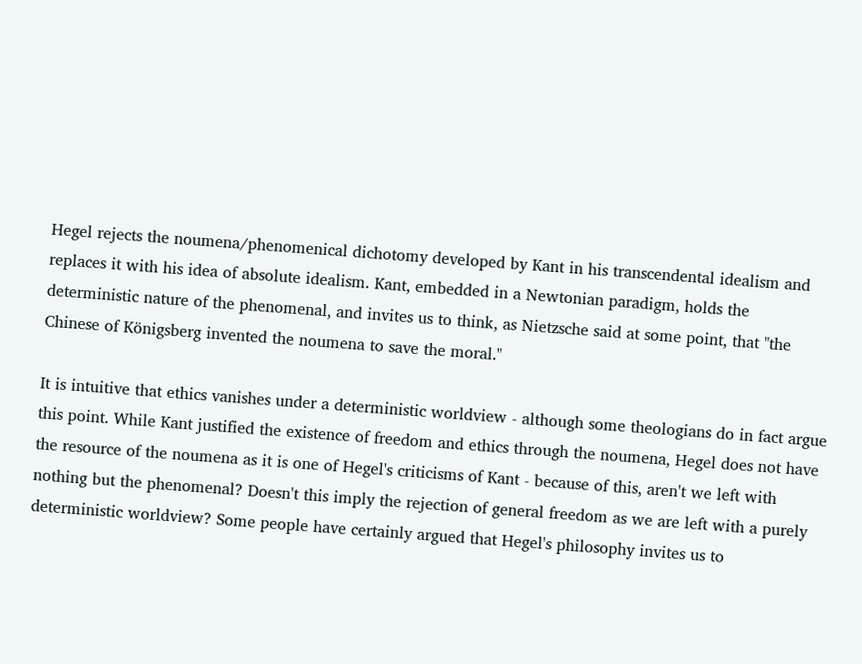Hegel rejects the noumena/phenomenical dichotomy developed by Kant in his transcendental idealism and replaces it with his idea of absolute idealism. Kant, embedded in a Newtonian paradigm, holds the deterministic nature of the phenomenal, and invites us to think, as Nietzsche said at some point, that "the Chinese of Königsberg invented the noumena to save the moral."

It is intuitive that ethics vanishes under a deterministic worldview - although some theologians do in fact argue this point. While Kant justified the existence of freedom and ethics through the noumena, Hegel does not have the resource of the noumena as it is one of Hegel's criticisms of Kant - because of this, aren't we left with nothing but the phenomenal? Doesn't this imply the rejection of general freedom as we are left with a purely deterministic worldview? Some people have certainly argued that Hegel's philosophy invites us to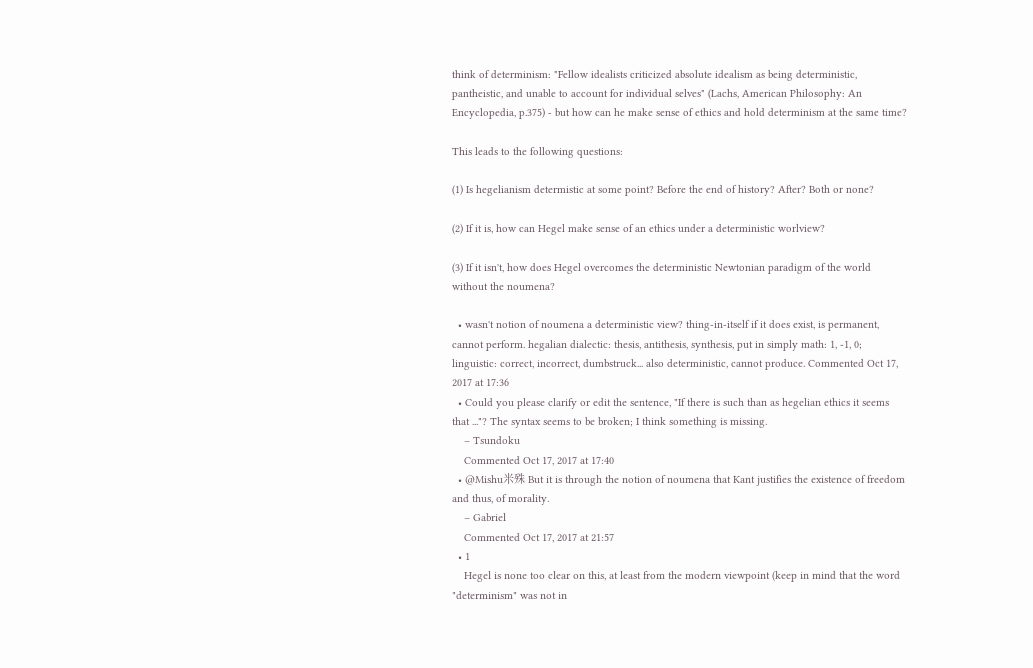think of determinism: "Fellow idealists criticized absolute idealism as being deterministic, pantheistic, and unable to account for individual selves" (Lachs, American Philosophy: An Encyclopedia, p.375) - but how can he make sense of ethics and hold determinism at the same time?

This leads to the following questions:

(1) Is hegelianism determistic at some point? Before the end of history? After? Both or none?

(2) If it is, how can Hegel make sense of an ethics under a deterministic worlview?

(3) If it isn't, how does Hegel overcomes the deterministic Newtonian paradigm of the world without the noumena?

  • wasn't notion of noumena a deterministic view? thing-in-itself if it does exist, is permanent, cannot perform. hegalian dialectic: thesis, antithesis, synthesis, put in simply math: 1, -1, 0; linguistic: correct, incorrect, dumbstruck... also deterministic, cannot produce. Commented Oct 17, 2017 at 17:36
  • Could you please clarify or edit the sentence, "If there is such than as hegelian ethics it seems that ..."? The syntax seems to be broken; I think something is missing.
    – Tsundoku
    Commented Oct 17, 2017 at 17:40
  • @Mishu米殊 But it is through the notion of noumena that Kant justifies the existence of freedom and thus, of morality.
    – Gabriel
    Commented Oct 17, 2017 at 21:57
  • 1
    Hegel is none too clear on this, at least from the modern viewpoint (keep in mind that the word "determinism" was not in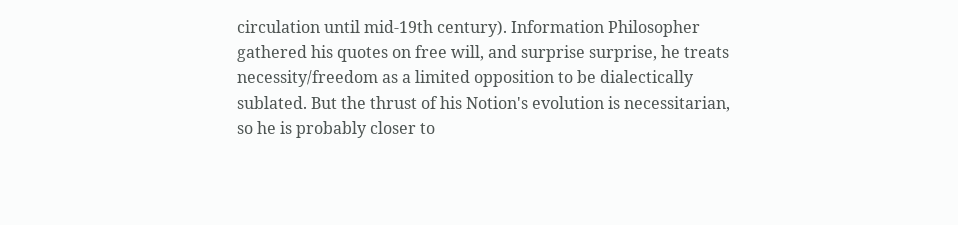circulation until mid-19th century). Information Philosopher gathered his quotes on free will, and surprise surprise, he treats necessity/freedom as a limited opposition to be dialectically sublated. But the thrust of his Notion's evolution is necessitarian, so he is probably closer to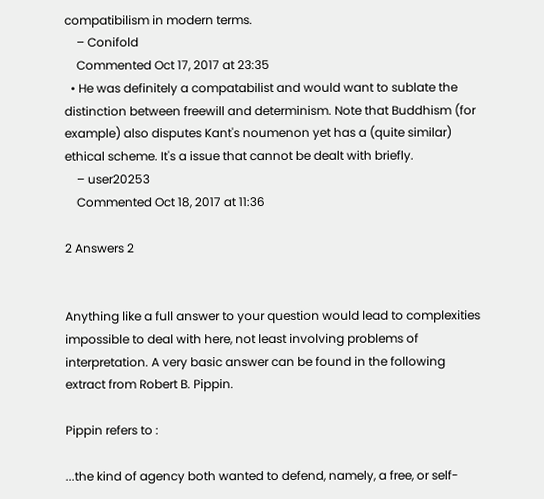compatibilism in modern terms.
    – Conifold
    Commented Oct 17, 2017 at 23:35
  • He was definitely a compatabilist and would want to sublate the distinction between freewill and determinism. Note that Buddhism (for example) also disputes Kant's noumenon yet has a (quite similar) ethical scheme. It's a issue that cannot be dealt with briefly.
    – user20253
    Commented Oct 18, 2017 at 11:36

2 Answers 2


Anything like a full answer to your question would lead to complexities impossible to deal with here, not least involving problems of interpretation. A very basic answer can be found in the following extract from Robert B. Pippin.

Pippin refers to :

...the kind of agency both wanted to defend, namely, a free, or self-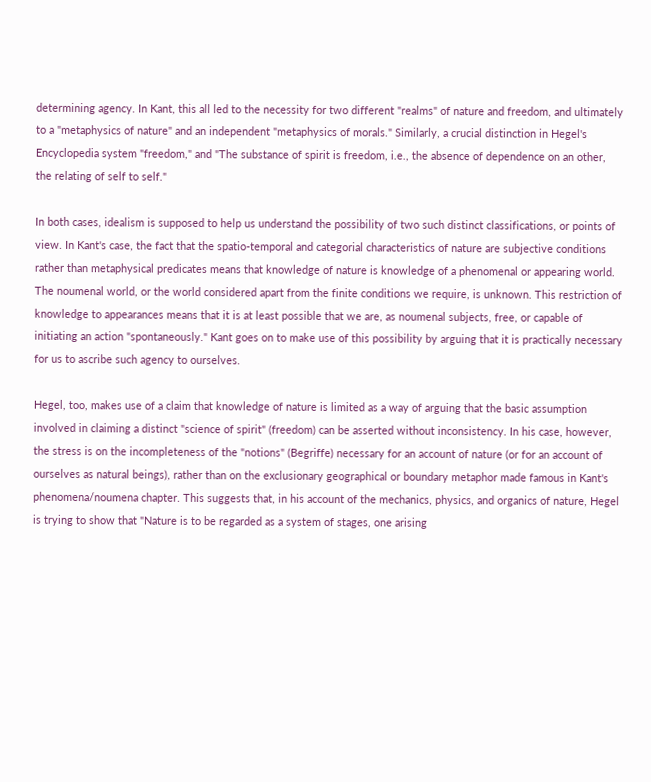determining agency. In Kant, this all led to the necessity for two different "realms" of nature and freedom, and ultimately to a "metaphysics of nature" and an independent "metaphysics of morals." Similarly, a crucial distinction in Hegel's Encyclopedia system "freedom," and "The substance of spirit is freedom, i.e., the absence of dependence on an other, the relating of self to self."

In both cases, idealism is supposed to help us understand the possibility of two such distinct classifications, or points of view. In Kant's case, the fact that the spatio-temporal and categorial characteristics of nature are subjective conditions rather than metaphysical predicates means that knowledge of nature is knowledge of a phenomenal or appearing world. The noumenal world, or the world considered apart from the finite conditions we require, is unknown. This restriction of knowledge to appearances means that it is at least possible that we are, as noumenal subjects, free, or capable of initiating an action "spontaneously." Kant goes on to make use of this possibility by arguing that it is practically necessary for us to ascribe such agency to ourselves.

Hegel, too, makes use of a claim that knowledge of nature is limited as a way of arguing that the basic assumption involved in claiming a distinct "science of spirit" (freedom) can be asserted without inconsistency. In his case, however, the stress is on the incompleteness of the "notions" (Begriffe) necessary for an account of nature (or for an account of ourselves as natural beings), rather than on the exclusionary geographical or boundary metaphor made famous in Kant's phenomena/noumena chapter. This suggests that, in his account of the mechanics, physics, and organics of nature, Hegel is trying to show that "Nature is to be regarded as a system of stages, one arising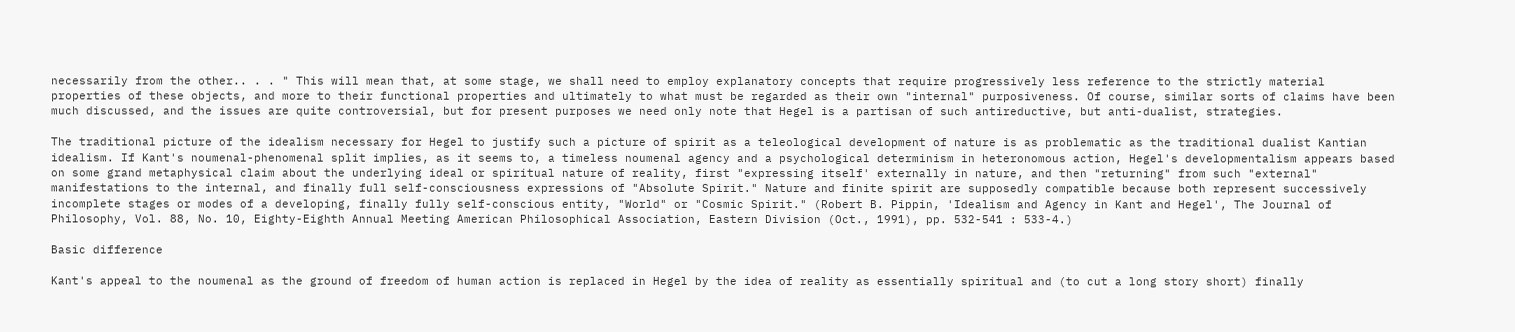necessarily from the other.. . . " This will mean that, at some stage, we shall need to employ explanatory concepts that require progressively less reference to the strictly material properties of these objects, and more to their functional properties and ultimately to what must be regarded as their own "internal" purposiveness. Of course, similar sorts of claims have been much discussed, and the issues are quite controversial, but for present purposes we need only note that Hegel is a partisan of such antireductive, but anti-dualist, strategies.

The traditional picture of the idealism necessary for Hegel to justify such a picture of spirit as a teleological development of nature is as problematic as the traditional dualist Kantian idealism. If Kant's noumenal-phenomenal split implies, as it seems to, a timeless noumenal agency and a psychological determinism in heteronomous action, Hegel's developmentalism appears based on some grand metaphysical claim about the underlying ideal or spiritual nature of reality, first "expressing itself' externally in nature, and then "returning" from such "external" manifestations to the internal, and finally full self-consciousness expressions of "Absolute Spirit." Nature and finite spirit are supposedly compatible because both represent successively incomplete stages or modes of a developing, finally fully self-conscious entity, "World" or "Cosmic Spirit." (Robert B. Pippin, 'Idealism and Agency in Kant and Hegel', The Journal of Philosophy, Vol. 88, No. 10, Eighty-Eighth Annual Meeting American Philosophical Association, Eastern Division (Oct., 1991), pp. 532-541 : 533-4.)

Basic difference

Kant's appeal to the noumenal as the ground of freedom of human action is replaced in Hegel by the idea of reality as essentially spiritual and (to cut a long story short) finally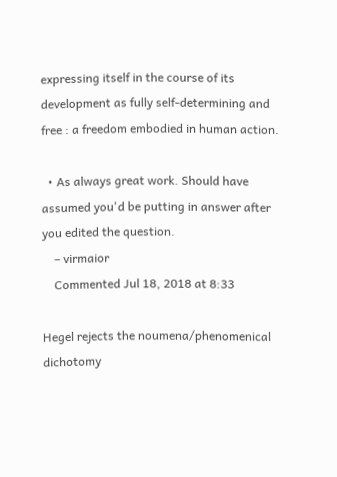expressing itself in the course of its development as fully self-determining and free : a freedom embodied in human action.

  • As always great work. Should have assumed you'd be putting in answer after you edited the question.
    – virmaior
    Commented Jul 18, 2018 at 8:33

Hegel rejects the noumena/phenomenical dichotomy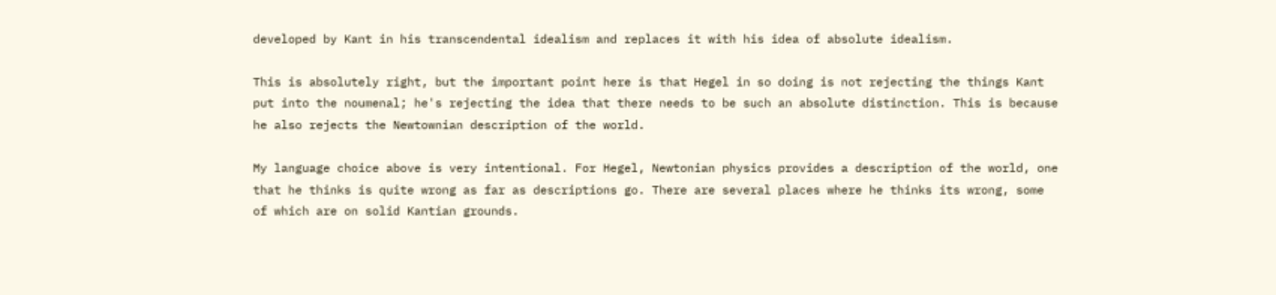developed by Kant in his transcendental idealism and replaces it with his idea of absolute idealism.

This is absolutely right, but the important point here is that Hegel in so doing is not rejecting the things Kant put into the noumenal; he's rejecting the idea that there needs to be such an absolute distinction. This is because he also rejects the Newtownian description of the world.

My language choice above is very intentional. For Hegel, Newtonian physics provides a description of the world, one that he thinks is quite wrong as far as descriptions go. There are several places where he thinks its wrong, some of which are on solid Kantian grounds.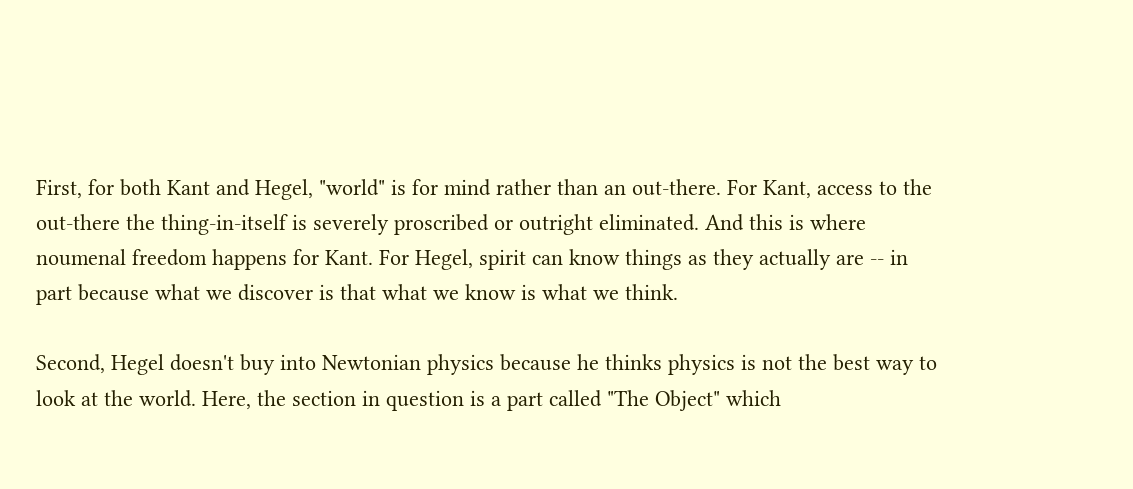First, for both Kant and Hegel, "world" is for mind rather than an out-there. For Kant, access to the out-there the thing-in-itself is severely proscribed or outright eliminated. And this is where noumenal freedom happens for Kant. For Hegel, spirit can know things as they actually are -- in part because what we discover is that what we know is what we think.

Second, Hegel doesn't buy into Newtonian physics because he thinks physics is not the best way to look at the world. Here, the section in question is a part called "The Object" which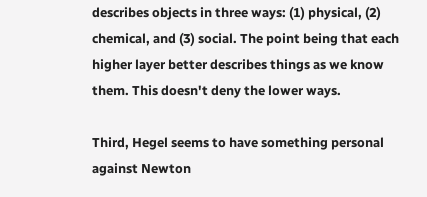describes objects in three ways: (1) physical, (2) chemical, and (3) social. The point being that each higher layer better describes things as we know them. This doesn't deny the lower ways.

Third, Hegel seems to have something personal against Newton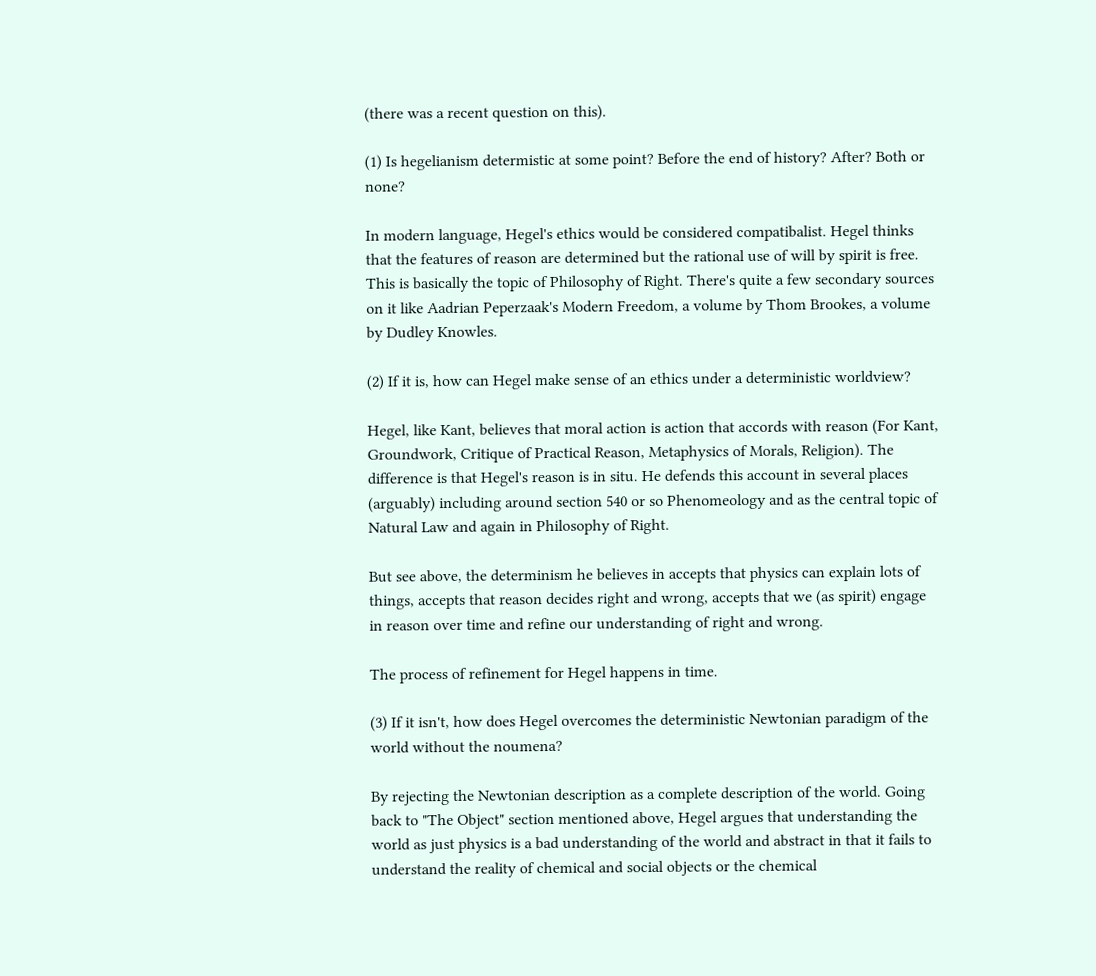(there was a recent question on this).

(1) Is hegelianism determistic at some point? Before the end of history? After? Both or none?

In modern language, Hegel's ethics would be considered compatibalist. Hegel thinks that the features of reason are determined but the rational use of will by spirit is free. This is basically the topic of Philosophy of Right. There's quite a few secondary sources on it like Aadrian Peperzaak's Modern Freedom, a volume by Thom Brookes, a volume by Dudley Knowles.

(2) If it is, how can Hegel make sense of an ethics under a deterministic worldview?

Hegel, like Kant, believes that moral action is action that accords with reason (For Kant, Groundwork, Critique of Practical Reason, Metaphysics of Morals, Religion). The difference is that Hegel's reason is in situ. He defends this account in several places (arguably) including around section 540 or so Phenomeology and as the central topic of Natural Law and again in Philosophy of Right.

But see above, the determinism he believes in accepts that physics can explain lots of things, accepts that reason decides right and wrong, accepts that we (as spirit) engage in reason over time and refine our understanding of right and wrong.

The process of refinement for Hegel happens in time.

(3) If it isn't, how does Hegel overcomes the deterministic Newtonian paradigm of the world without the noumena?

By rejecting the Newtonian description as a complete description of the world. Going back to "The Object" section mentioned above, Hegel argues that understanding the world as just physics is a bad understanding of the world and abstract in that it fails to understand the reality of chemical and social objects or the chemical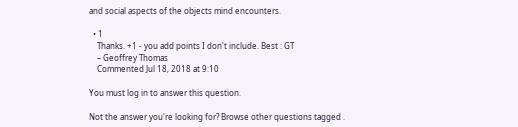and social aspects of the objects mind encounters.

  • 1
    Thanks. +1 - you add points I don't include. Best : GT
    – Geoffrey Thomas
    Commented Jul 18, 2018 at 9:10

You must log in to answer this question.

Not the answer you're looking for? Browse other questions tagged .